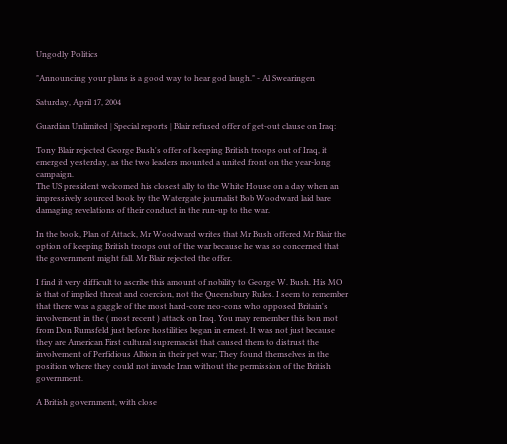Ungodly Politics

"Announcing your plans is a good way to hear god laugh." - Al Swearingen

Saturday, April 17, 2004

Guardian Unlimited | Special reports | Blair refused offer of get-out clause on Iraq:

Tony Blair rejected George Bush's offer of keeping British troops out of Iraq, it emerged yesterday, as the two leaders mounted a united front on the year-long campaign.
The US president welcomed his closest ally to the White House on a day when an impressively sourced book by the Watergate journalist Bob Woodward laid bare damaging revelations of their conduct in the run-up to the war.

In the book, Plan of Attack, Mr Woodward writes that Mr Bush offered Mr Blair the option of keeping British troops out of the war because he was so concerned that the government might fall. Mr Blair rejected the offer.

I find it very difficult to ascribe this amount of nobility to George W. Bush. His MO is that of implied threat and coercion, not the Queensbury Rules. I seem to remember that there was a gaggle of the most hard-core neo-cons who opposed Britain's involvement in the ( most recent ) attack on Iraq. You may remember this bon mot from Don Rumsfeld just before hostilities began in ernest. It was not just because they are American First cultural supremacist that caused them to distrust the involvement of Perfidious Albion in their pet war; They found themselves in the position where they could not invade Iran without the permission of the British government.

A British government, with close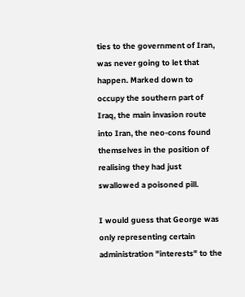ties to the government of Iran, was never going to let that happen. Marked down to occupy the southern part of Iraq, the main invasion route into Iran, the neo-cons found themselves in the position of realising they had just swallowed a poisoned pill.

I would guess that George was only representing certain administration "interests" to the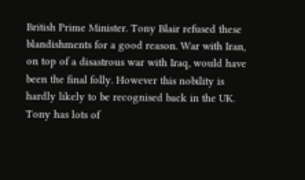British Prime Minister. Tony Blair refused these blandishments for a good reason. War with Iran, on top of a disastrous war with Iraq, would have been the final folly. However this nobility is hardly likely to be recognised back in the UK. Tony has lots of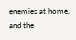enemies at home, and the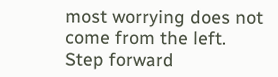most worrying does not come from the left. Step forward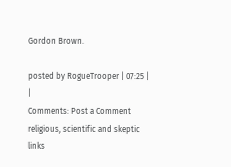Gordon Brown.

posted by RogueTrooper | 07:25 | |
Comments: Post a Comment
religious, scientific and skeptic links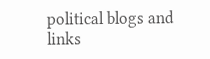political blogs and links